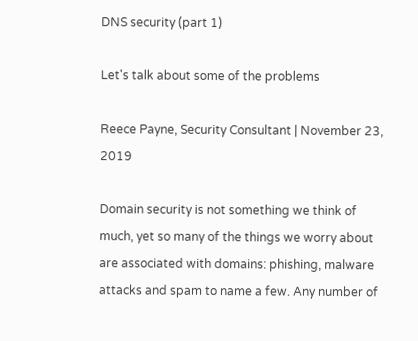DNS security (part 1)

Let's talk about some of the problems

Reece Payne, Security Consultant | November 23, 2019

Domain security is not something we think of much, yet so many of the things we worry about are associated with domains: phishing, malware attacks and spam to name a few. Any number of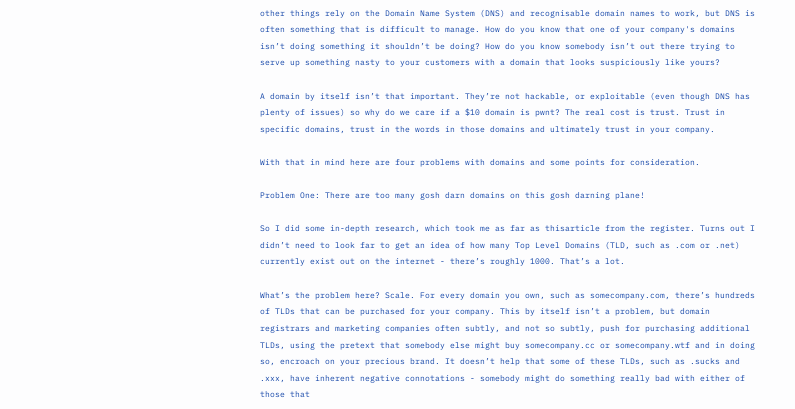other things rely on the Domain Name System (DNS) and recognisable domain names to work, but DNS is often something that is difficult to manage. How do you know that one of your company's domains isn’t doing something it shouldn’t be doing? How do you know somebody isn’t out there trying to serve up something nasty to your customers with a domain that looks suspiciously like yours?

A domain by itself isn’t that important. They’re not hackable, or exploitable (even though DNS has plenty of issues) so why do we care if a $10 domain is pwnt? The real cost is trust. Trust in specific domains, trust in the words in those domains and ultimately trust in your company.

With that in mind here are four problems with domains and some points for consideration.

Problem One: There are too many gosh darn domains on this gosh darning plane!

So I did some in-depth research, which took me as far as thisarticle from the register. Turns out I didn’t need to look far to get an idea of how many Top Level Domains (TLD, such as .com or .net) currently exist out on the internet - there’s roughly 1000. That’s a lot.

What’s the problem here? Scale. For every domain you own, such as somecompany.com, there’s hundreds of TLDs that can be purchased for your company. This by itself isn’t a problem, but domain registrars and marketing companies often subtly, and not so subtly, push for purchasing additional TLDs, using the pretext that somebody else might buy somecompany.cc or somecompany.wtf and in doing so, encroach on your precious brand. It doesn’t help that some of these TLDs, such as .sucks and .xxx, have inherent negative connotations - somebody might do something really bad with either of those that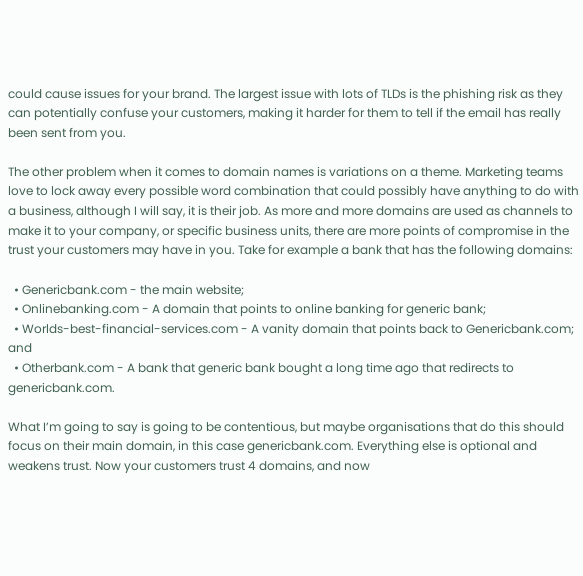could cause issues for your brand. The largest issue with lots of TLDs is the phishing risk as they can potentially confuse your customers, making it harder for them to tell if the email has really been sent from you.

The other problem when it comes to domain names is variations on a theme. Marketing teams love to lock away every possible word combination that could possibly have anything to do with a business, although I will say, it is their job. As more and more domains are used as channels to make it to your company, or specific business units, there are more points of compromise in the trust your customers may have in you. Take for example a bank that has the following domains:

  • Genericbank.com - the main website;
  • Onlinebanking.com - A domain that points to online banking for generic bank;
  • Worlds-best-financial-services.com - A vanity domain that points back to Genericbank.com; and
  • Otherbank.com - A bank that generic bank bought a long time ago that redirects to genericbank.com.

What I’m going to say is going to be contentious, but maybe organisations that do this should focus on their main domain, in this case genericbank.com. Everything else is optional and weakens trust. Now your customers trust 4 domains, and now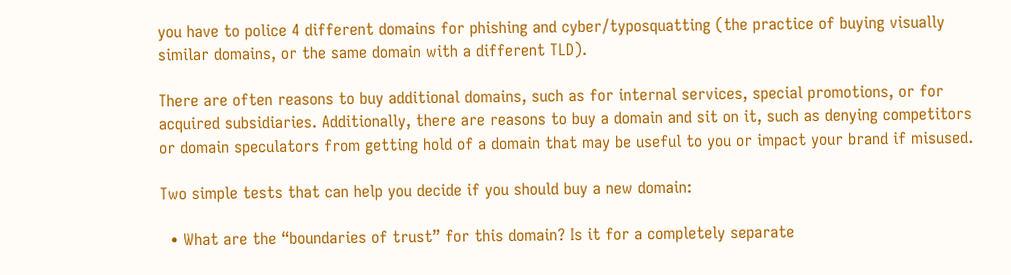you have to police 4 different domains for phishing and cyber/typosquatting (the practice of buying visually similar domains, or the same domain with a different TLD).

There are often reasons to buy additional domains, such as for internal services, special promotions, or for acquired subsidiaries. Additionally, there are reasons to buy a domain and sit on it, such as denying competitors or domain speculators from getting hold of a domain that may be useful to you or impact your brand if misused.

Two simple tests that can help you decide if you should buy a new domain:

  • What are the “boundaries of trust” for this domain? Is it for a completely separate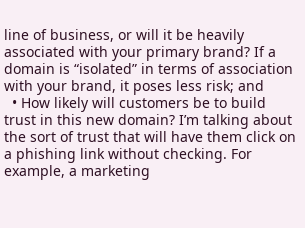line of business, or will it be heavily associated with your primary brand? If a domain is “isolated” in terms of association with your brand, it poses less risk; and
  • How likely will customers be to build trust in this new domain? I’m talking about the sort of trust that will have them click on a phishing link without checking. For example, a marketing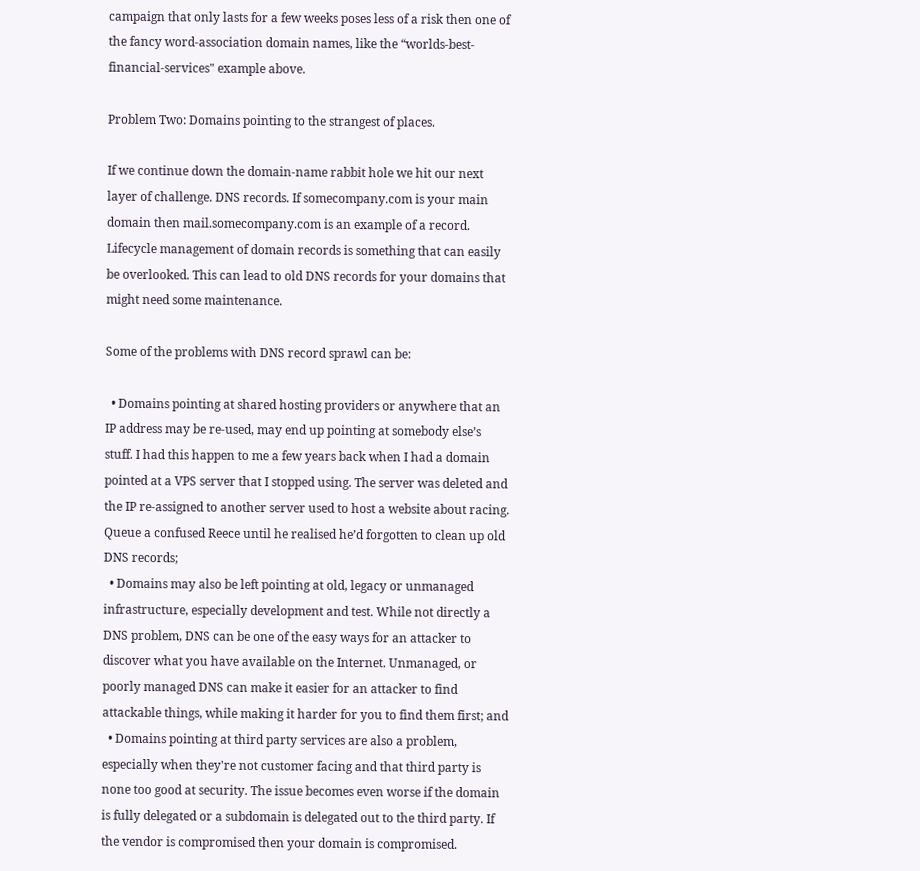campaign that only lasts for a few weeks poses less of a risk then one of the fancy word-association domain names, like the “worlds-best-financial-services" example above.

Problem Two: Domains pointing to the strangest of places.

If we continue down the domain-name rabbit hole we hit our next layer of challenge. DNS records. If somecompany.com is your main domain then mail.somecompany.com is an example of a record. Lifecycle management of domain records is something that can easily be overlooked. This can lead to old DNS records for your domains that might need some maintenance.

Some of the problems with DNS record sprawl can be:

  • Domains pointing at shared hosting providers or anywhere that an IP address may be re-used, may end up pointing at somebody else’s stuff. I had this happen to me a few years back when I had a domain pointed at a VPS server that I stopped using. The server was deleted and the IP re-assigned to another server used to host a website about racing. Queue a confused Reece until he realised he’d forgotten to clean up old DNS records;
  • Domains may also be left pointing at old, legacy or unmanaged infrastructure, especially development and test. While not directly a DNS problem, DNS can be one of the easy ways for an attacker to discover what you have available on the Internet. Unmanaged, or poorly managed DNS can make it easier for an attacker to find attackable things, while making it harder for you to find them first; and
  • Domains pointing at third party services are also a problem, especially when they're not customer facing and that third party is none too good at security. The issue becomes even worse if the domain is fully delegated or a subdomain is delegated out to the third party. If the vendor is compromised then your domain is compromised.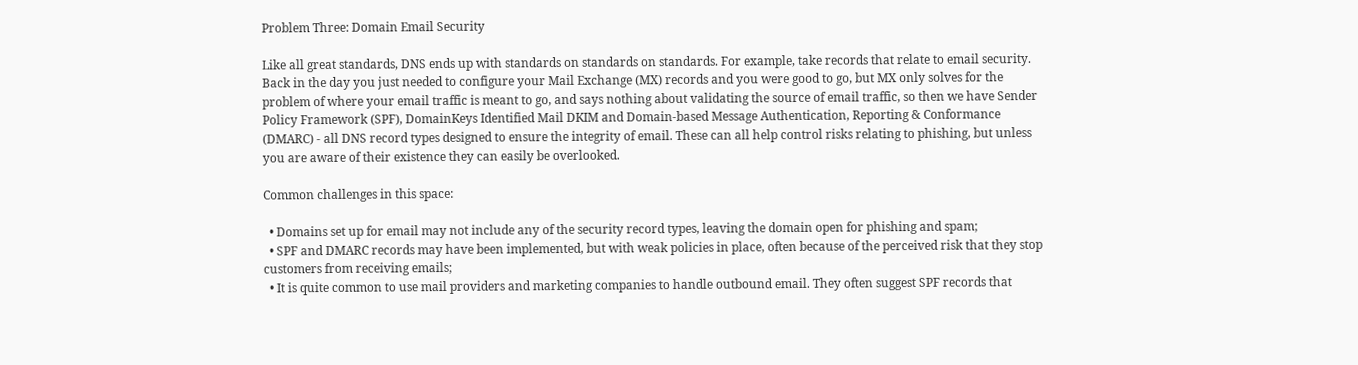Problem Three: Domain Email Security

Like all great standards, DNS ends up with standards on standards on standards. For example, take records that relate to email security. Back in the day you just needed to configure your Mail Exchange (MX) records and you were good to go, but MX only solves for the problem of where your email traffic is meant to go, and says nothing about validating the source of email traffic, so then we have Sender Policy Framework (SPF), DomainKeys Identified Mail DKIM and Domain-based Message Authentication, Reporting & Conformance (DMARC) - all DNS record types designed to ensure the integrity of email. These can all help control risks relating to phishing, but unless you are aware of their existence they can easily be overlooked.

Common challenges in this space:

  • Domains set up for email may not include any of the security record types, leaving the domain open for phishing and spam;
  • SPF and DMARC records may have been implemented, but with weak policies in place, often because of the perceived risk that they stop customers from receiving emails;
  • It is quite common to use mail providers and marketing companies to handle outbound email. They often suggest SPF records that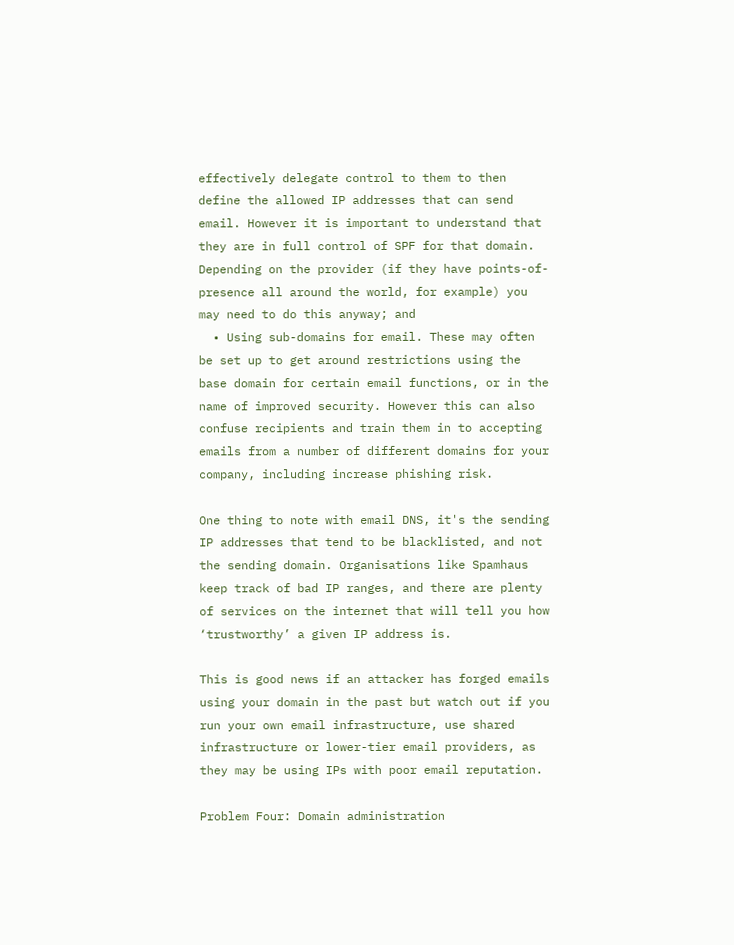effectively delegate control to them to then define the allowed IP addresses that can send email. However it is important to understand that they are in full control of SPF for that domain. Depending on the provider (if they have points-of-presence all around the world, for example) you may need to do this anyway; and
  • Using sub-domains for email. These may often be set up to get around restrictions using the base domain for certain email functions, or in the name of improved security. However this can also confuse recipients and train them in to accepting emails from a number of different domains for your company, including increase phishing risk.

One thing to note with email DNS, it's the sending IP addresses that tend to be blacklisted, and not the sending domain. Organisations like Spamhaus keep track of bad IP ranges, and there are plenty of services on the internet that will tell you how ‘trustworthy’ a given IP address is.

This is good news if an attacker has forged emails using your domain in the past but watch out if you run your own email infrastructure, use shared infrastructure or lower-tier email providers, as they may be using IPs with poor email reputation.

Problem Four: Domain administration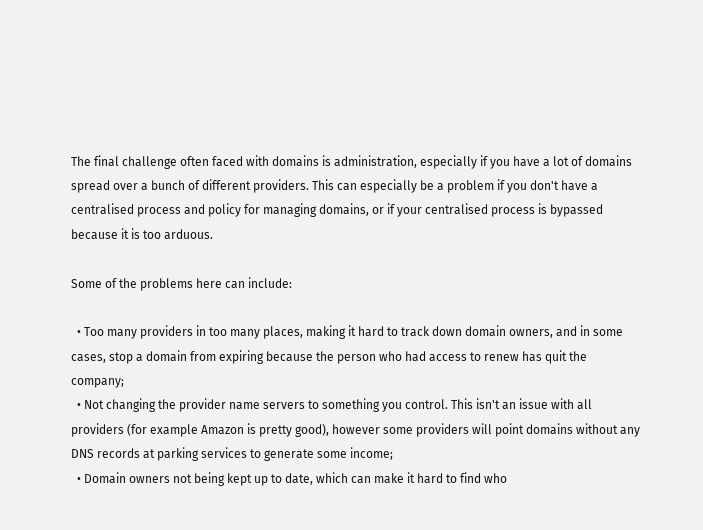The final challenge often faced with domains is administration, especially if you have a lot of domains spread over a bunch of different providers. This can especially be a problem if you don't have a centralised process and policy for managing domains, or if your centralised process is bypassed because it is too arduous.

Some of the problems here can include:

  • Too many providers in too many places, making it hard to track down domain owners, and in some cases, stop a domain from expiring because the person who had access to renew has quit the company;
  • Not changing the provider name servers to something you control. This isn't an issue with all providers (for example Amazon is pretty good), however some providers will point domains without any DNS records at parking services to generate some income;
  • Domain owners not being kept up to date, which can make it hard to find who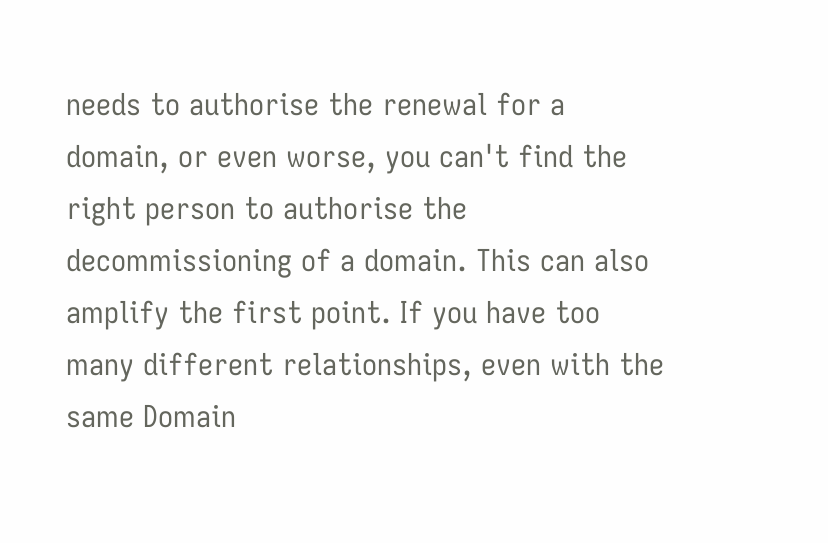needs to authorise the renewal for a domain, or even worse, you can't find the right person to authorise the decommissioning of a domain. This can also amplify the first point. If you have too many different relationships, even with the same Domain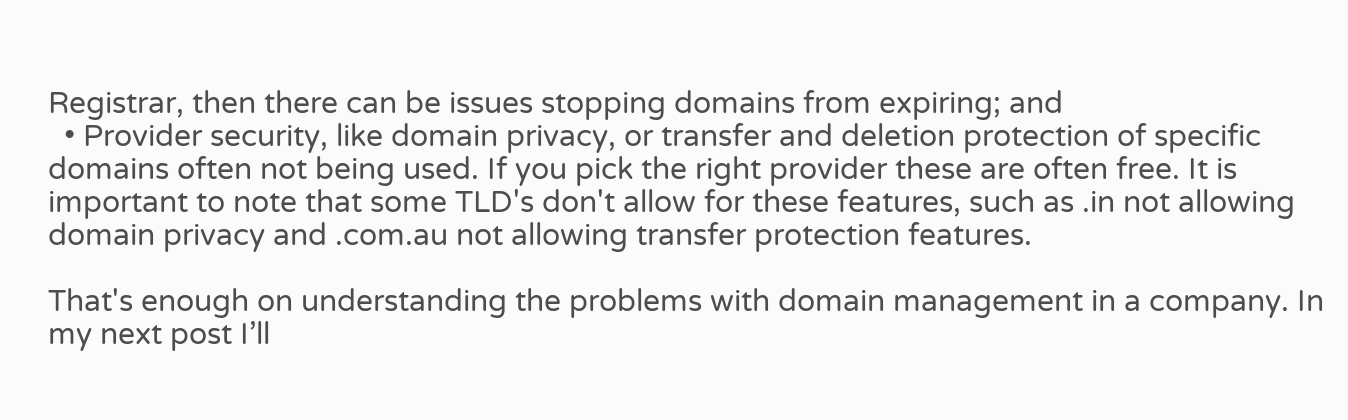Registrar, then there can be issues stopping domains from expiring; and
  • Provider security, like domain privacy, or transfer and deletion protection of specific domains often not being used. If you pick the right provider these are often free. It is important to note that some TLD's don't allow for these features, such as .in not allowing domain privacy and .com.au not allowing transfer protection features.

That's enough on understanding the problems with domain management in a company. In my next post I’ll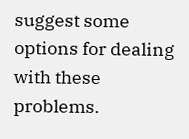suggest some options for dealing with these problems.